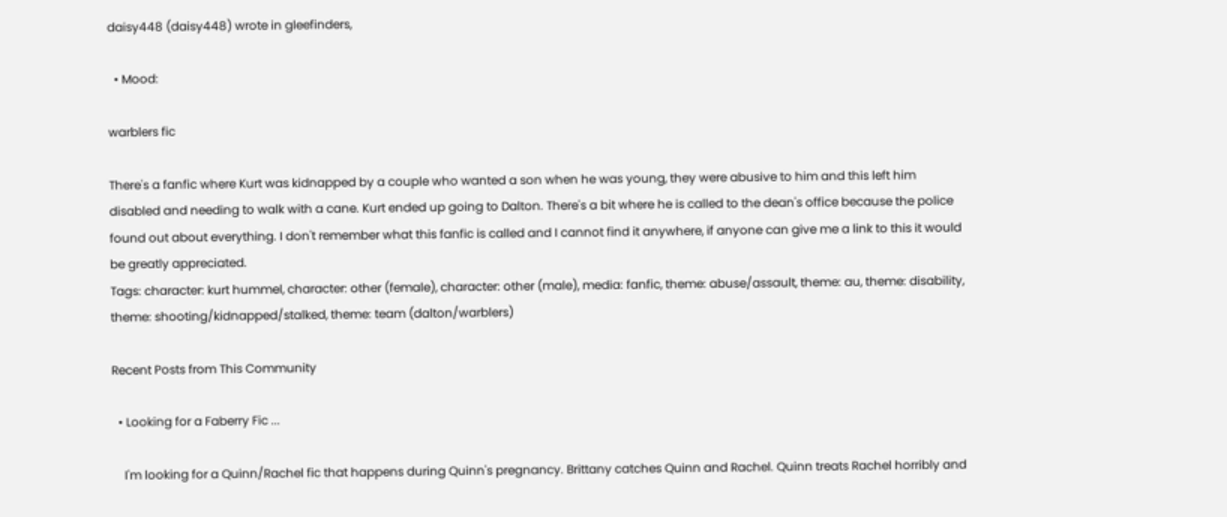daisy448 (daisy448) wrote in gleefinders,

  • Mood:

warblers fic

There's a fanfic where Kurt was kidnapped by a couple who wanted a son when he was young, they were abusive to him and this left him disabled and needing to walk with a cane. Kurt ended up going to Dalton. There's a bit where he is called to the dean's office because the police found out about everything. I don't remember what this fanfic is called and I cannot find it anywhere, if anyone can give me a link to this it would be greatly appreciated.
Tags: character: kurt hummel, character: other (female), character: other (male), media: fanfic, theme: abuse/assault, theme: au, theme: disability, theme: shooting/kidnapped/stalked, theme: team (dalton/warblers)

Recent Posts from This Community

  • Looking for a Faberry Fic ...

    I'm looking for a Quinn/Rachel fic that happens during Quinn's pregnancy. Brittany catches Quinn and Rachel. Quinn treats Rachel horribly and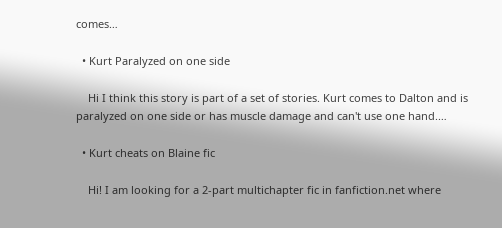comes…

  • Kurt Paralyzed on one side

    Hi I think this story is part of a set of stories. Kurt comes to Dalton and is paralyzed on one side or has muscle damage and can't use one hand.…

  • Kurt cheats on Blaine fic

    Hi! I am looking for a 2-part multichapter fic in fanfiction.net where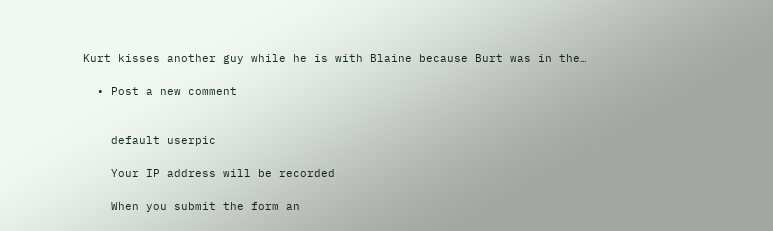Kurt kisses another guy while he is with Blaine because Burt was in the…

  • Post a new comment


    default userpic

    Your IP address will be recorded

    When you submit the form an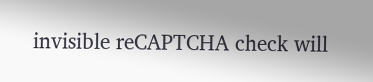invisible reCAPTCHA check will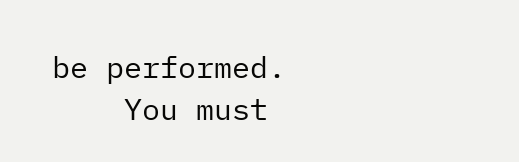be performed.
    You must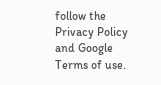follow the Privacy Policy and Google Terms of use.